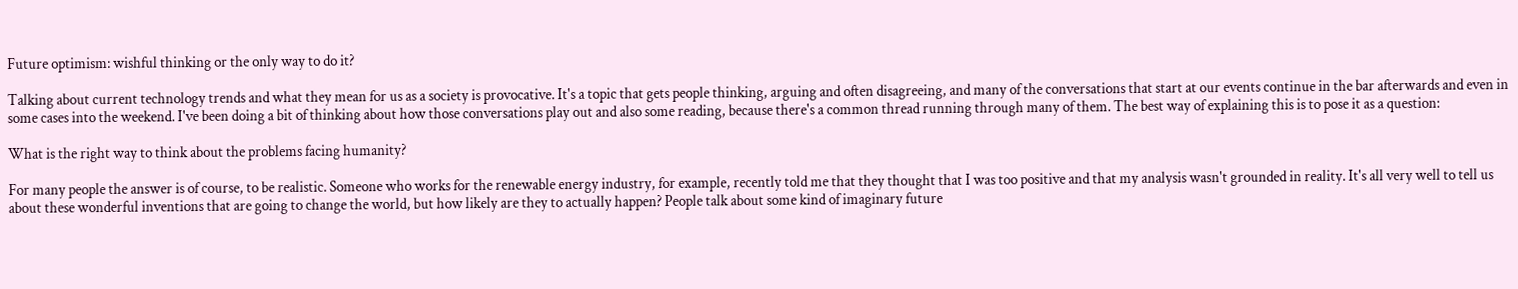Future optimism: wishful thinking or the only way to do it?

Talking about current technology trends and what they mean for us as a society is provocative. It's a topic that gets people thinking, arguing and often disagreeing, and many of the conversations that start at our events continue in the bar afterwards and even in some cases into the weekend. I've been doing a bit of thinking about how those conversations play out and also some reading, because there's a common thread running through many of them. The best way of explaining this is to pose it as a question:

What is the right way to think about the problems facing humanity?

For many people the answer is of course, to be realistic. Someone who works for the renewable energy industry, for example, recently told me that they thought that I was too positive and that my analysis wasn't grounded in reality. It's all very well to tell us about these wonderful inventions that are going to change the world, but how likely are they to actually happen? People talk about some kind of imaginary future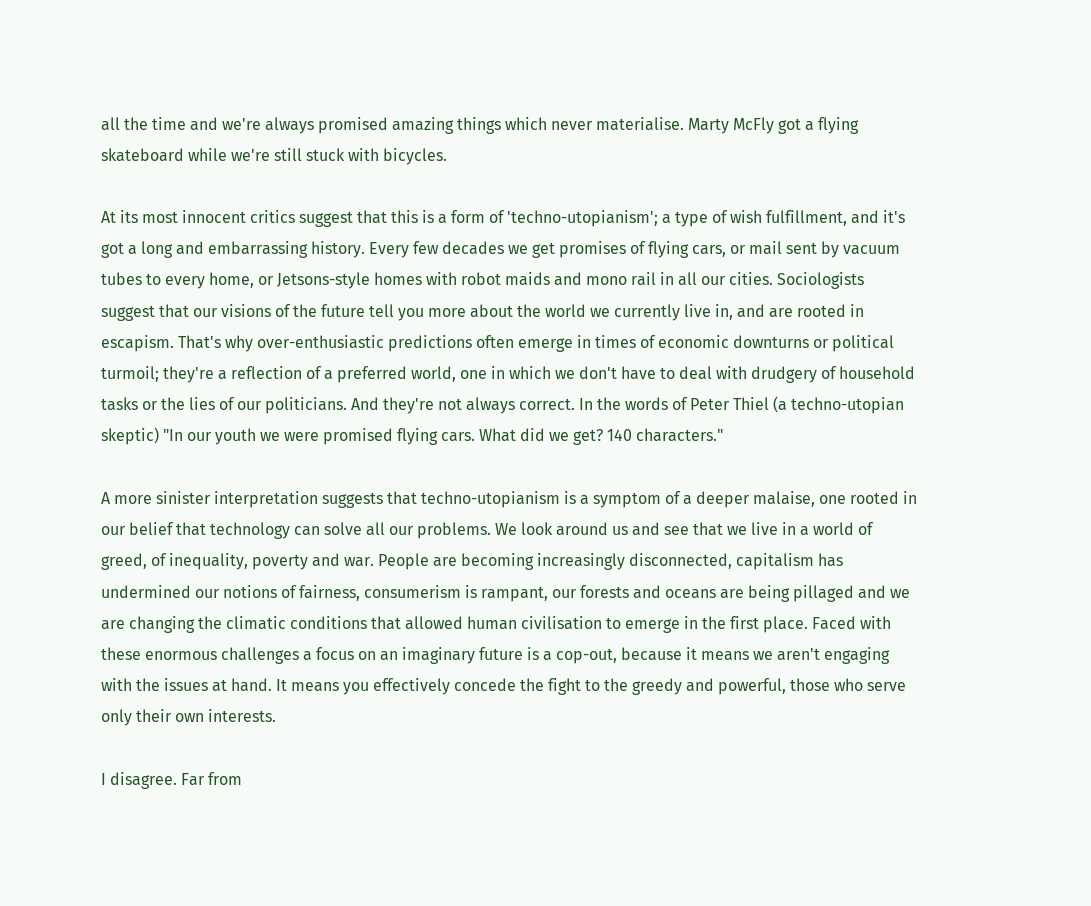all the time and we're always promised amazing things which never materialise. Marty McFly got a flying skateboard while we're still stuck with bicycles.

At its most innocent critics suggest that this is a form of 'techno-utopianism'; a type of wish fulfillment, and it's got a long and embarrassing history. Every few decades we get promises of flying cars, or mail sent by vacuum tubes to every home, or Jetsons-style homes with robot maids and mono rail in all our cities. Sociologists suggest that our visions of the future tell you more about the world we currently live in, and are rooted in escapism. That's why over-enthusiastic predictions often emerge in times of economic downturns or political turmoil; they're a reflection of a preferred world, one in which we don't have to deal with drudgery of household tasks or the lies of our politicians. And they're not always correct. In the words of Peter Thiel (a techno-utopian skeptic) "In our youth we were promised flying cars. What did we get? 140 characters."

A more sinister interpretation suggests that techno-utopianism is a symptom of a deeper malaise, one rooted in our belief that technology can solve all our problems. We look around us and see that we live in a world of greed, of inequality, poverty and war. People are becoming increasingly disconnected, capitalism has undermined our notions of fairness, consumerism is rampant, our forests and oceans are being pillaged and we are changing the climatic conditions that allowed human civilisation to emerge in the first place. Faced with these enormous challenges a focus on an imaginary future is a cop-out, because it means we aren't engaging with the issues at hand. It means you effectively concede the fight to the greedy and powerful, those who serve only their own interests.

I disagree. Far from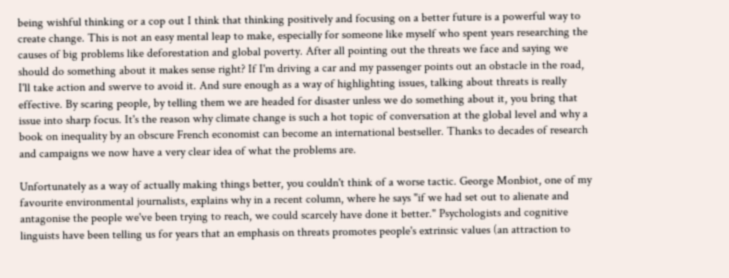being wishful thinking or a cop out I think that thinking positively and focusing on a better future is a powerful way to create change. This is not an easy mental leap to make, especially for someone like myself who spent years researching the causes of big problems like deforestation and global poverty. After all pointing out the threats we face and saying we should do something about it makes sense right? If I'm driving a car and my passenger points out an obstacle in the road, I'll take action and swerve to avoid it. And sure enough as a way of highlighting issues, talking about threats is really effective. By scaring people, by telling them we are headed for disaster unless we do something about it, you bring that issue into sharp focus. It's the reason why climate change is such a hot topic of conversation at the global level and why a book on inequality by an obscure French economist can become an international bestseller. Thanks to decades of research and campaigns we now have a very clear idea of what the problems are.

Unfortunately as a way of actually making things better, you couldn't think of a worse tactic. George Monbiot, one of my favourite environmental journalists, explains why in a recent column, where he says "if we had set out to alienate and antagonise the people we've been trying to reach, we could scarcely have done it better." Psychologists and cognitive linguists have been telling us for years that an emphasis on threats promotes people's extrinsic values (an attraction to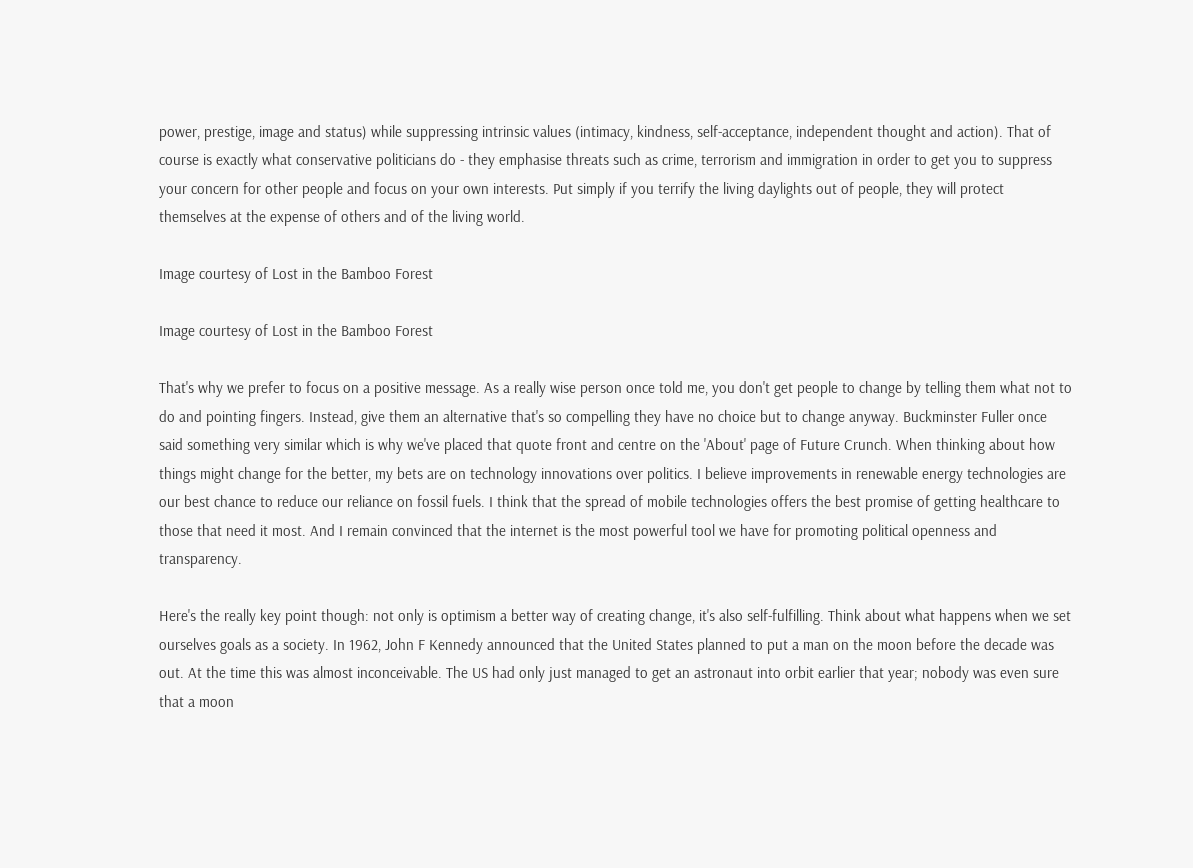power, prestige, image and status) while suppressing intrinsic values (intimacy, kindness, self-acceptance, independent thought and action). That of course is exactly what conservative politicians do - they emphasise threats such as crime, terrorism and immigration in order to get you to suppress your concern for other people and focus on your own interests. Put simply if you terrify the living daylights out of people, they will protect themselves at the expense of others and of the living world.

Image courtesy of Lost in the Bamboo Forest

Image courtesy of Lost in the Bamboo Forest

That's why we prefer to focus on a positive message. As a really wise person once told me, you don't get people to change by telling them what not to do and pointing fingers. Instead, give them an alternative that's so compelling they have no choice but to change anyway. Buckminster Fuller once said something very similar which is why we've placed that quote front and centre on the 'About' page of Future Crunch. When thinking about how things might change for the better, my bets are on technology innovations over politics. I believe improvements in renewable energy technologies are our best chance to reduce our reliance on fossil fuels. I think that the spread of mobile technologies offers the best promise of getting healthcare to those that need it most. And I remain convinced that the internet is the most powerful tool we have for promoting political openness and transparency.

Here's the really key point though: not only is optimism a better way of creating change, it's also self-fulfilling. Think about what happens when we set ourselves goals as a society. In 1962, John F Kennedy announced that the United States planned to put a man on the moon before the decade was out. At the time this was almost inconceivable. The US had only just managed to get an astronaut into orbit earlier that year; nobody was even sure that a moon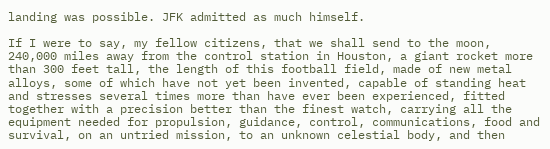landing was possible. JFK admitted as much himself.

If I were to say, my fellow citizens, that we shall send to the moon, 240,000 miles away from the control station in Houston, a giant rocket more than 300 feet tall, the length of this football field, made of new metal alloys, some of which have not yet been invented, capable of standing heat and stresses several times more than have ever been experienced, fitted together with a precision better than the finest watch, carrying all the equipment needed for propulsion, guidance, control, communications, food and survival, on an untried mission, to an unknown celestial body, and then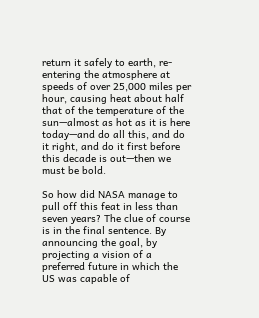return it safely to earth, re-entering the atmosphere at speeds of over 25,000 miles per hour, causing heat about half that of the temperature of the sun—almost as hot as it is here today—and do all this, and do it right, and do it first before this decade is out—then we must be bold.

So how did NASA manage to pull off this feat in less than seven years? The clue of course is in the final sentence. By announcing the goal, by projecting a vision of a preferred future in which the US was capable of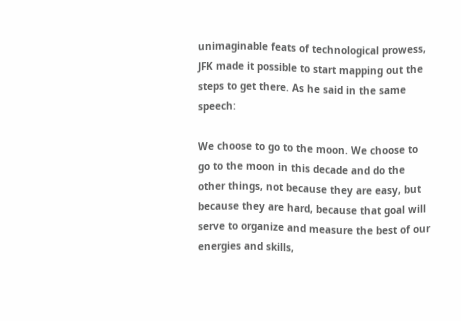unimaginable feats of technological prowess, JFK made it possible to start mapping out the steps to get there. As he said in the same speech:

We choose to go to the moon. We choose to go to the moon in this decade and do the other things, not because they are easy, but because they are hard, because that goal will serve to organize and measure the best of our energies and skills,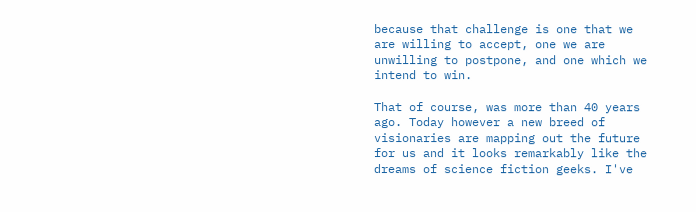because that challenge is one that we are willing to accept, one we are unwilling to postpone, and one which we intend to win.

That of course, was more than 40 years ago. Today however a new breed of visionaries are mapping out the future for us and it looks remarkably like the dreams of science fiction geeks. I've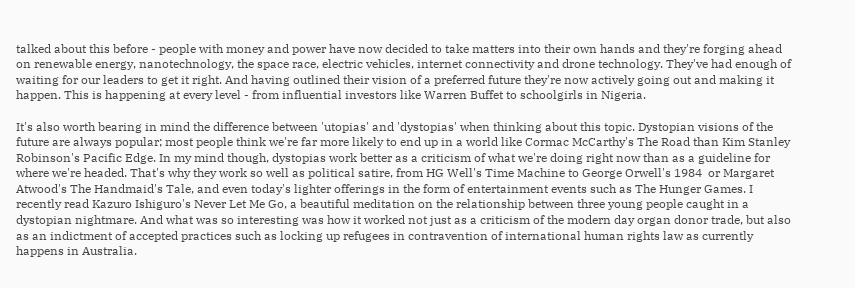talked about this before - people with money and power have now decided to take matters into their own hands and they're forging ahead on renewable energy, nanotechnology, the space race, electric vehicles, internet connectivity and drone technology. They've had enough of waiting for our leaders to get it right. And having outlined their vision of a preferred future they're now actively going out and making it happen. This is happening at every level - from influential investors like Warren Buffet to schoolgirls in Nigeria.

It's also worth bearing in mind the difference between 'utopias' and 'dystopias' when thinking about this topic. Dystopian visions of the future are always popular; most people think we're far more likely to end up in a world like Cormac McCarthy's The Road than Kim Stanley Robinson's Pacific Edge. In my mind though, dystopias work better as a criticism of what we're doing right now than as a guideline for where we're headed. That's why they work so well as political satire, from HG Well's Time Machine to George Orwell's 1984  or Margaret Atwood's The Handmaid's Tale, and even today's lighter offerings in the form of entertainment events such as The Hunger Games. I recently read Kazuro Ishiguro's Never Let Me Go, a beautiful meditation on the relationship between three young people caught in a dystopian nightmare. And what was so interesting was how it worked not just as a criticism of the modern day organ donor trade, but also as an indictment of accepted practices such as locking up refugees in contravention of international human rights law as currently happens in Australia.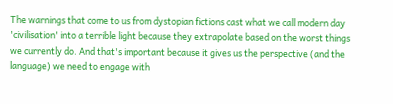The warnings that come to us from dystopian fictions cast what we call modern day 'civilisation' into a terrible light because they extrapolate based on the worst things we currently do. And that's important because it gives us the perspective (and the language) we need to engage with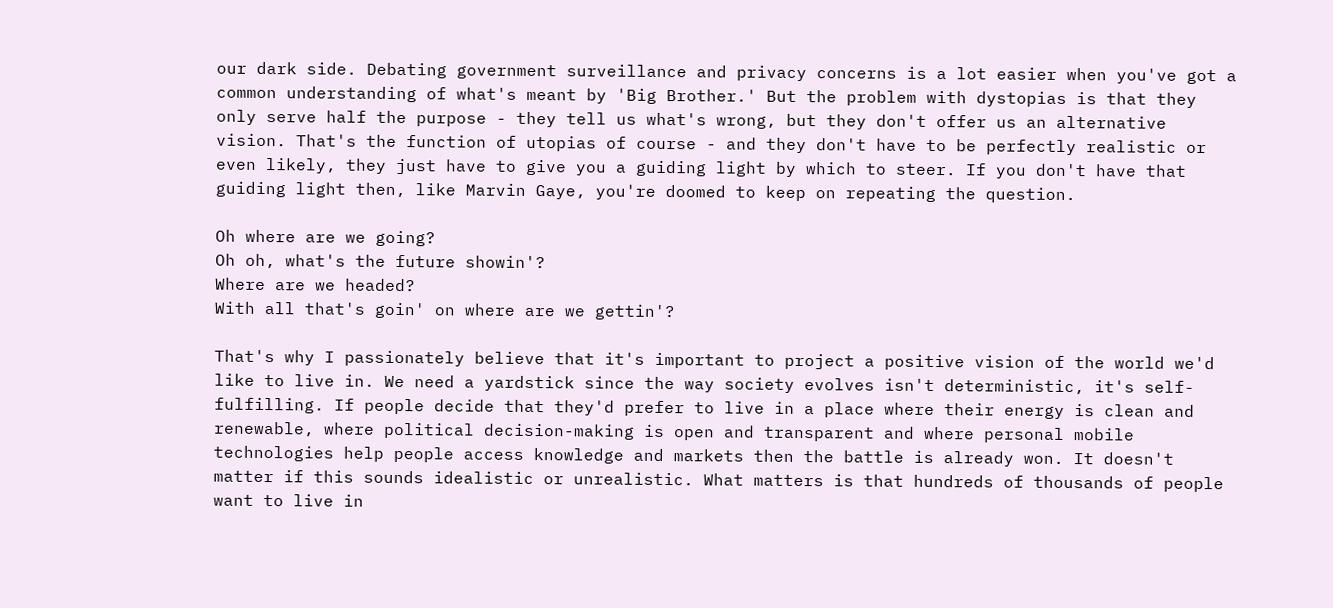our dark side. Debating government surveillance and privacy concerns is a lot easier when you've got a common understanding of what's meant by 'Big Brother.' But the problem with dystopias is that they only serve half the purpose - they tell us what's wrong, but they don't offer us an alternative vision. That's the function of utopias of course - and they don't have to be perfectly realistic or even likely, they just have to give you a guiding light by which to steer. If you don't have that guiding light then, like Marvin Gaye, you're doomed to keep on repeating the question.

Oh where are we going?
Oh oh, what's the future showin'?
Where are we headed?
With all that's goin' on where are we gettin'?

That's why I passionately believe that it's important to project a positive vision of the world we'd like to live in. We need a yardstick since the way society evolves isn't deterministic, it's self-fulfilling. If people decide that they'd prefer to live in a place where their energy is clean and renewable, where political decision-making is open and transparent and where personal mobile technologies help people access knowledge and markets then the battle is already won. It doesn't matter if this sounds idealistic or unrealistic. What matters is that hundreds of thousands of people want to live in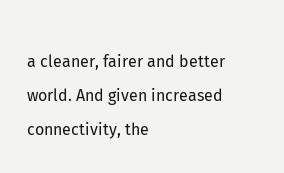a cleaner, fairer and better world. And given increased connectivity, the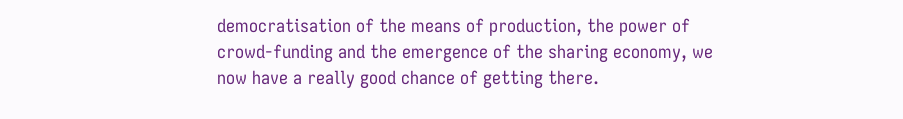democratisation of the means of production, the power of crowd-funding and the emergence of the sharing economy, we now have a really good chance of getting there.